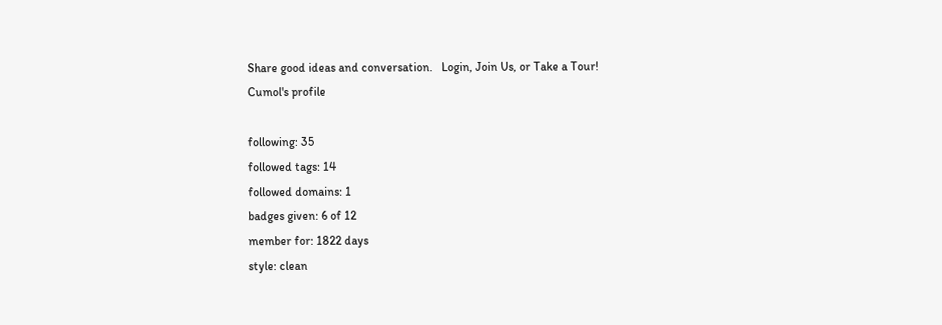Share good ideas and conversation.   Login, Join Us, or Take a Tour!
Cumol's profile

following: 35
followed tags: 14
followed domains: 1
badges given: 6 of 12
member for: 1822 days
style: clean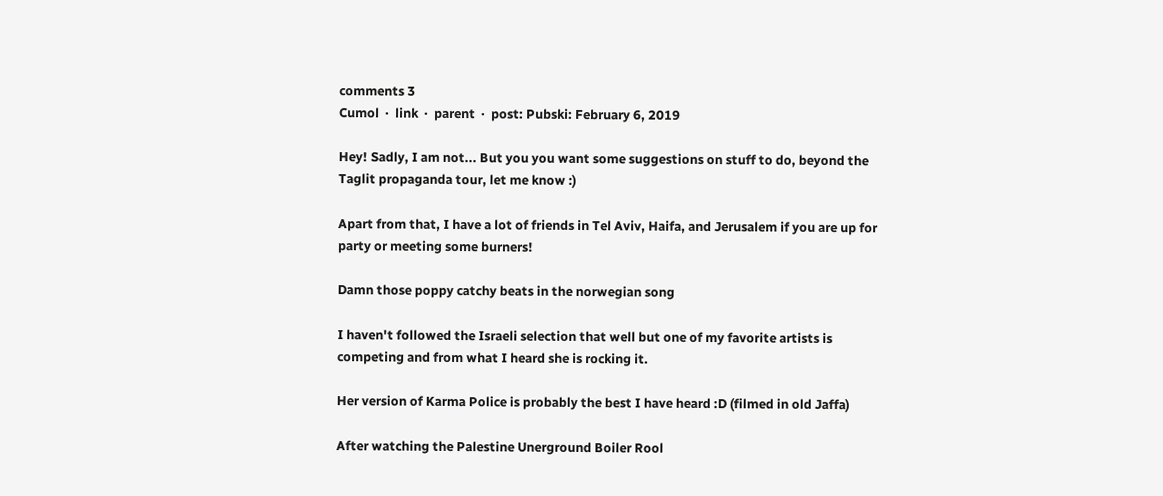comments 3
Cumol  ·  link  ·  parent  ·  post: Pubski: February 6, 2019

Hey! Sadly, I am not... But you you want some suggestions on stuff to do, beyond the Taglit propaganda tour, let me know :)

Apart from that, I have a lot of friends in Tel Aviv, Haifa, and Jerusalem if you are up for party or meeting some burners!

Damn those poppy catchy beats in the norwegian song

I haven't followed the Israeli selection that well but one of my favorite artists is competing and from what I heard she is rocking it.

Her version of Karma Police is probably the best I have heard :D (filmed in old Jaffa)

After watching the Palestine Unerground Boiler Rool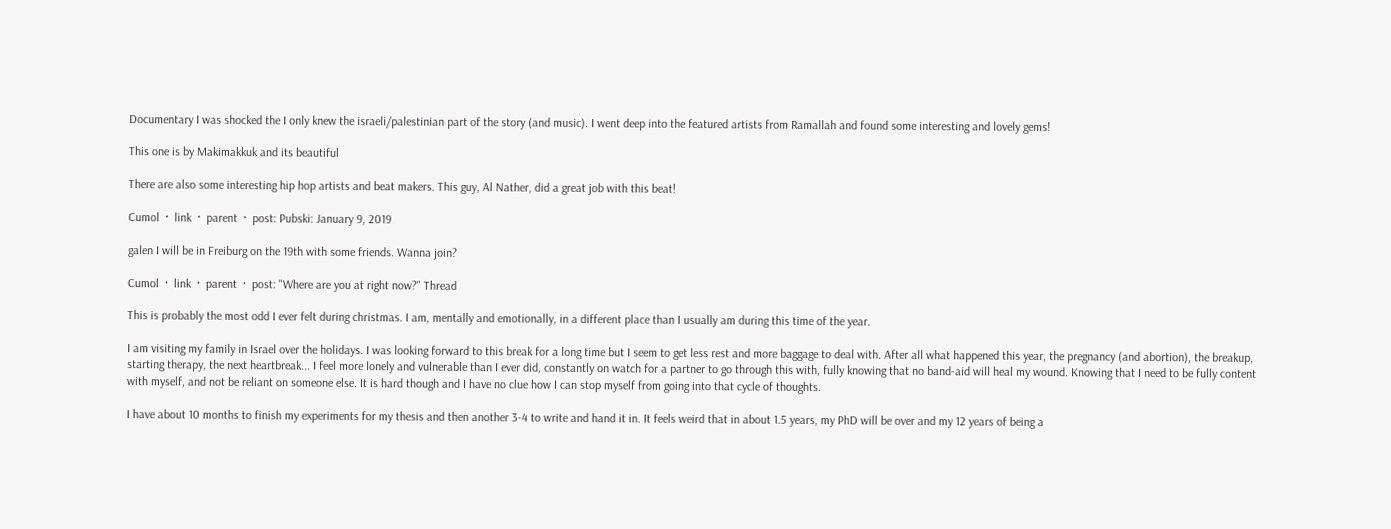Documentary I was shocked the I only knew the israeli/palestinian part of the story (and music). I went deep into the featured artists from Ramallah and found some interesting and lovely gems!

This one is by Makimakkuk and its beautiful

There are also some interesting hip hop artists and beat makers. This guy, Al Nather, did a great job with this beat!

Cumol  ·  link  ·  parent  ·  post: Pubski: January 9, 2019

galen I will be in Freiburg on the 19th with some friends. Wanna join?

Cumol  ·  link  ·  parent  ·  post: "Where are you at right now?" Thread

This is probably the most odd I ever felt during christmas. I am, mentally and emotionally, in a different place than I usually am during this time of the year.

I am visiting my family in Israel over the holidays. I was looking forward to this break for a long time but I seem to get less rest and more baggage to deal with. After all what happened this year, the pregnancy (and abortion), the breakup, starting therapy, the next heartbreak... I feel more lonely and vulnerable than I ever did, constantly on watch for a partner to go through this with, fully knowing that no band-aid will heal my wound. Knowing that I need to be fully content with myself, and not be reliant on someone else. It is hard though and I have no clue how I can stop myself from going into that cycle of thoughts.

I have about 10 months to finish my experiments for my thesis and then another 3-4 to write and hand it in. It feels weird that in about 1.5 years, my PhD will be over and my 12 years of being a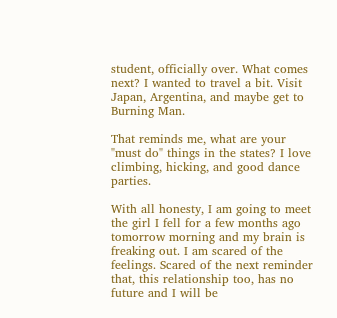student, officially over. What comes next? I wanted to travel a bit. Visit Japan, Argentina, and maybe get to Burning Man.

That reminds me, what are your "must do" things in the states? I love climbing, hicking, and good dance parties.

With all honesty, I am going to meet the girl I fell for a few months ago tomorrow morning and my brain is freaking out. I am scared of the feelings. Scared of the next reminder that, this relationship too, has no future and I will be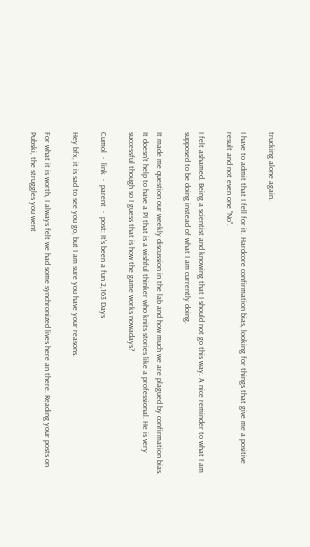trucking alone again.

I have to admit that I fell for it. Hardcore confirmation bias, looking for things that give me a positive result and not even one "No".

I felt ashamed. Being a scientist and knowing that I should not go this way. A nice reminder to what I am supposed to be doing instead of what I am currently doing.

It made me question our weekly discussion in the lab and how much we are plagued by confirmation bias. It doesn't help to have a PI that is a wishful thinker who knits stories like a professional. He is very successful though so I guess that is how the game works nowadays?

Cumol  ·  link  ·  parent  ·  post: It's been a fun 2,163 Days

Hey bfx, it is sad to see you go, but I am sure you have your reasons.

For what it is worth, I always felt we had some synchronized lives here an there. Reading your posts on Pubski, the struggles you went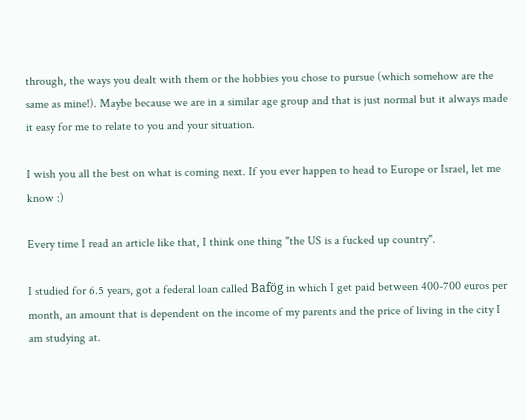through, the ways you dealt with them or the hobbies you chose to pursue (which somehow are the same as mine!). Maybe because we are in a similar age group and that is just normal but it always made it easy for me to relate to you and your situation.

I wish you all the best on what is coming next. If you ever happen to head to Europe or Israel, let me know :)

Every time I read an article like that, I think one thing "the US is a fucked up country".

I studied for 6.5 years, got a federal loan called Bafög in which I get paid between 400-700 euros per month, an amount that is dependent on the income of my parents and the price of living in the city I am studying at.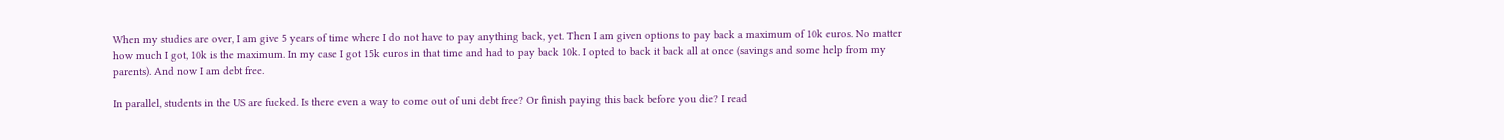When my studies are over, I am give 5 years of time where I do not have to pay anything back, yet. Then I am given options to pay back a maximum of 10k euros. No matter how much I got, 10k is the maximum. In my case I got 15k euros in that time and had to pay back 10k. I opted to back it back all at once (savings and some help from my parents). And now I am debt free.

In parallel, students in the US are fucked. Is there even a way to come out of uni debt free? Or finish paying this back before you die? I read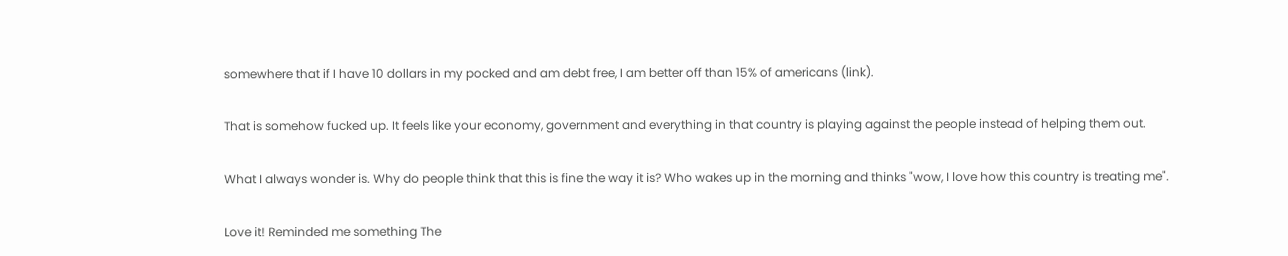somewhere that if I have 10 dollars in my pocked and am debt free, I am better off than 15% of americans (link).

That is somehow fucked up. It feels like your economy, government and everything in that country is playing against the people instead of helping them out.

What I always wonder is. Why do people think that this is fine the way it is? Who wakes up in the morning and thinks "wow, I love how this country is treating me".

Love it! Reminded me something The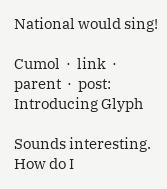National would sing!

Cumol  ·  link  ·  parent  ·  post: Introducing Glyph

Sounds interesting. How do I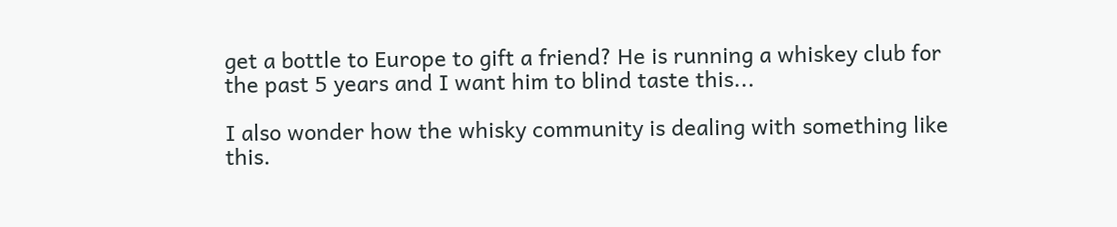get a bottle to Europe to gift a friend? He is running a whiskey club for the past 5 years and I want him to blind taste this...

I also wonder how the whisky community is dealing with something like this.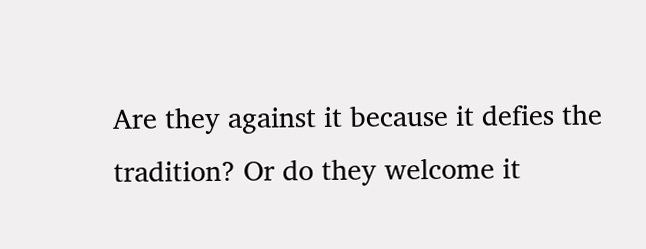Are they against it because it defies the tradition? Or do they welcome it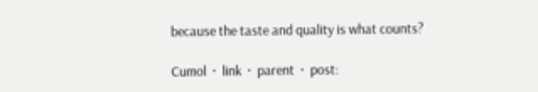because the taste and quality is what counts?

Cumol  ·  link  ·  parent  ·  post: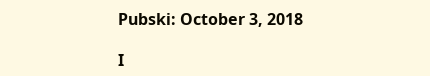Pubski: October 3, 2018

I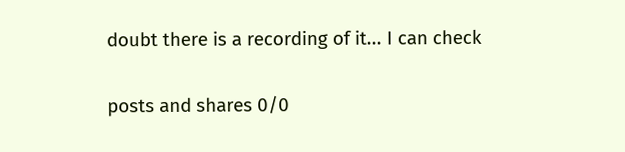doubt there is a recording of it... I can check

posts and shares 0/0